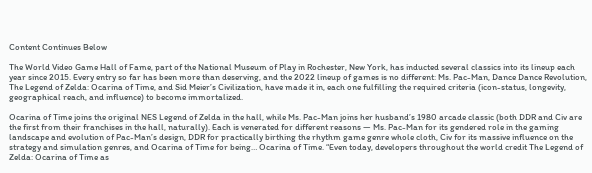Content Continues Below

The World Video Game Hall of Fame, part of the National Museum of Play in Rochester, New York, has inducted several classics into its lineup each year since 2015. Every entry so far has been more than deserving, and the 2022 lineup of games is no different: Ms. Pac-Man, Dance Dance Revolution, The Legend of Zelda: Ocarina of Time, and Sid Meier’s Civilization, have made it in, each one fulfilling the required criteria (icon-status, longevity, geographical reach, and influence) to become immortalized.

Ocarina of Time joins the original NES Legend of Zelda in the hall, while Ms. Pac-Man joins her husband’s 1980 arcade classic (both DDR and Civ are the first from their franchises in the hall, naturally). Each is venerated for different reasons — Ms. Pac-Man for its gendered role in the gaming landscape and evolution of Pac-Man’s design, DDR for practically birthing the rhythm game genre whole cloth, Civ for its massive influence on the strategy and simulation genres, and Ocarina of Time for being… Ocarina of Time. “Even today, developers throughout the world credit The Legend of Zelda: Ocarina of Time as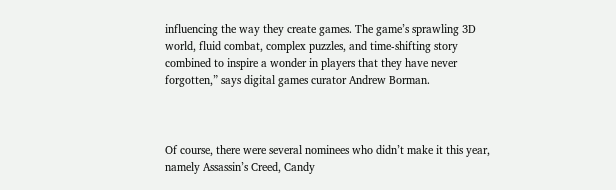influencing the way they create games. The game’s sprawling 3D world, fluid combat, complex puzzles, and time-shifting story combined to inspire a wonder in players that they have never forgotten,” says digital games curator Andrew Borman.



Of course, there were several nominees who didn’t make it this year, namely Assassin’s Creed, Candy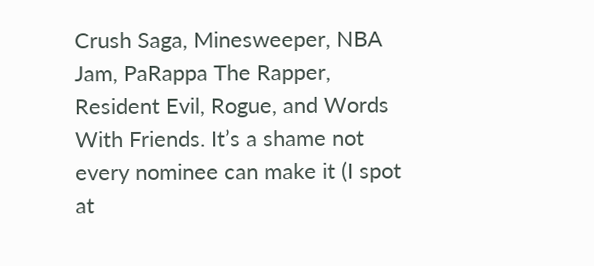Crush Saga, Minesweeper, NBA Jam, PaRappa The Rapper, Resident Evil, Rogue, and Words With Friends. It’s a shame not every nominee can make it (I spot at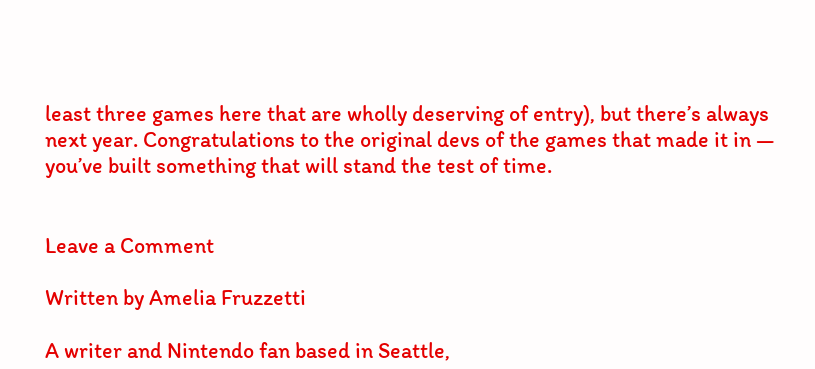least three games here that are wholly deserving of entry), but there’s always next year. Congratulations to the original devs of the games that made it in — you’ve built something that will stand the test of time.


Leave a Comment

Written by Amelia Fruzzetti

A writer and Nintendo fan based in Seattle,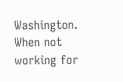Washington. When not working for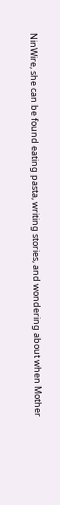NinWire, she can be found eating pasta, writing stories, and wondering about when Mother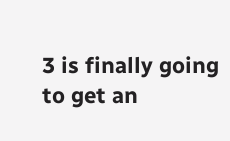3 is finally going to get an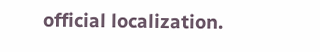official localization.